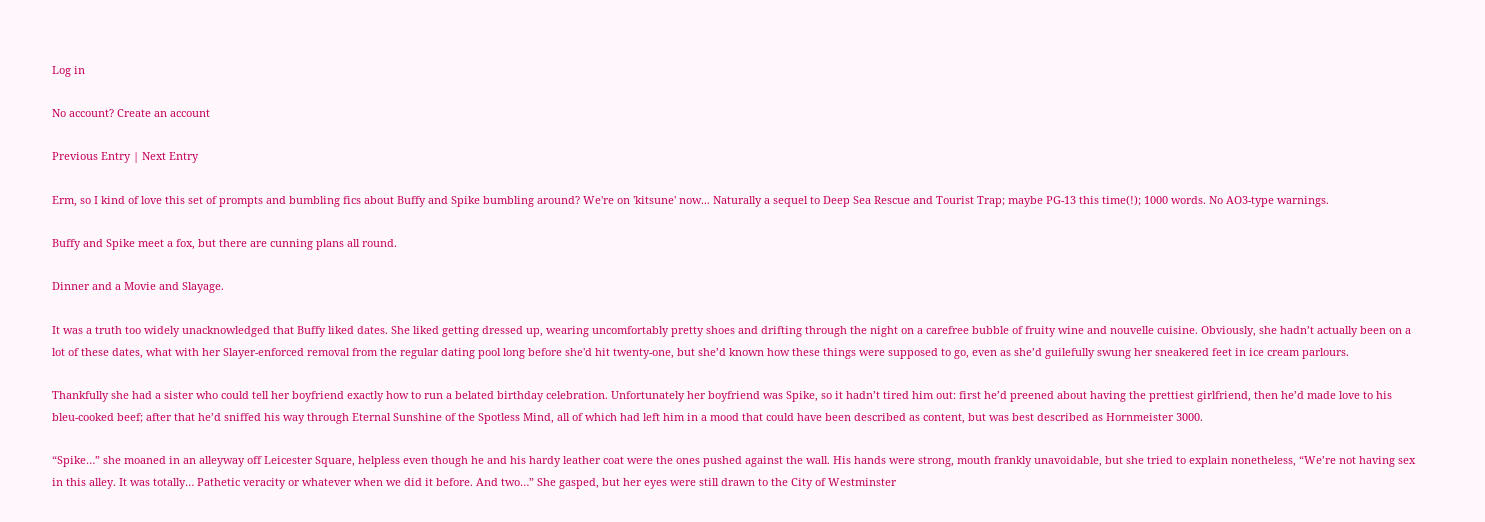Log in

No account? Create an account

Previous Entry | Next Entry

Erm, so I kind of love this set of prompts and bumbling fics about Buffy and Spike bumbling around? We're on 'kitsune' now... Naturally a sequel to Deep Sea Rescue and Tourist Trap; maybe PG-13 this time(!); 1000 words. No AO3-type warnings.

Buffy and Spike meet a fox, but there are cunning plans all round.

Dinner and a Movie and Slayage.

It was a truth too widely unacknowledged that Buffy liked dates. She liked getting dressed up, wearing uncomfortably pretty shoes and drifting through the night on a carefree bubble of fruity wine and nouvelle cuisine. Obviously, she hadn’t actually been on a lot of these dates, what with her Slayer-enforced removal from the regular dating pool long before she'd hit twenty-one, but she’d known how these things were supposed to go, even as she’d guilefully swung her sneakered feet in ice cream parlours.

Thankfully she had a sister who could tell her boyfriend exactly how to run a belated birthday celebration. Unfortunately her boyfriend was Spike, so it hadn’t tired him out: first he’d preened about having the prettiest girlfriend, then he’d made love to his bleu-cooked beef; after that he’d sniffed his way through Eternal Sunshine of the Spotless Mind, all of which had left him in a mood that could have been described as content, but was best described as Hornmeister 3000.

“Spike…” she moaned in an alleyway off Leicester Square, helpless even though he and his hardy leather coat were the ones pushed against the wall. His hands were strong, mouth frankly unavoidable, but she tried to explain nonetheless, “We’re not having sex in this alley. It was totally… Pathetic veracity or whatever when we did it before. And two…” She gasped, but her eyes were still drawn to the City of Westminster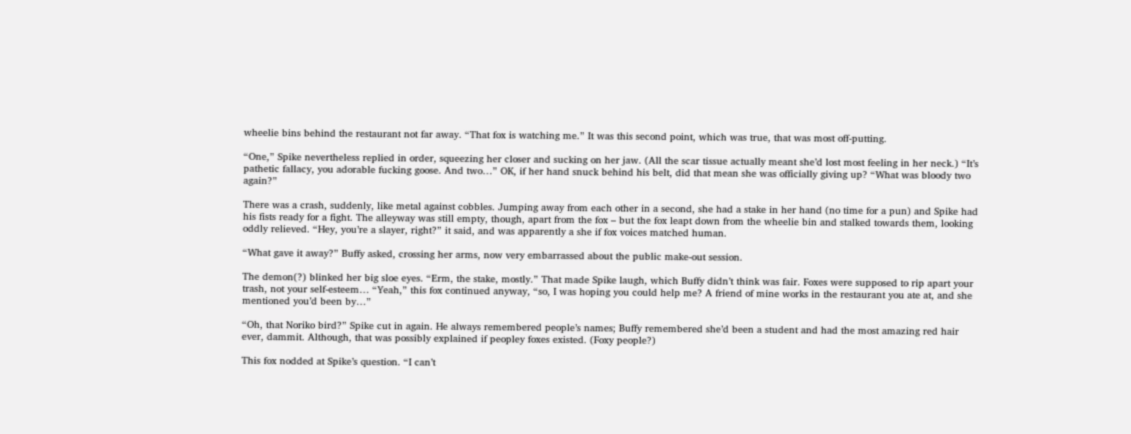wheelie bins behind the restaurant not far away. “That fox is watching me.” It was this second point, which was true, that was most off-putting.

“One,” Spike nevertheless replied in order, squeezing her closer and sucking on her jaw. (All the scar tissue actually meant she’d lost most feeling in her neck.) “It’s pathetic fallacy, you adorable fucking goose. And two…” OK, if her hand snuck behind his belt, did that mean she was officially giving up? “What was bloody two again?”

There was a crash, suddenly, like metal against cobbles. Jumping away from each other in a second, she had a stake in her hand (no time for a pun) and Spike had his fists ready for a fight. The alleyway was still empty, though, apart from the fox – but the fox leapt down from the wheelie bin and stalked towards them, looking oddly relieved. “Hey, you’re a slayer, right?” it said, and was apparently a she if fox voices matched human.

“What gave it away?” Buffy asked, crossing her arms, now very embarrassed about the public make-out session.

The demon(?) blinked her big sloe eyes. “Erm, the stake, mostly.” That made Spike laugh, which Buffy didn’t think was fair. Foxes were supposed to rip apart your trash, not your self-esteem… “Yeah,” this fox continued anyway, “so, I was hoping you could help me? A friend of mine works in the restaurant you ate at, and she mentioned you’d been by…”

“Oh, that Noriko bird?” Spike cut in again. He always remembered people’s names; Buffy remembered she’d been a student and had the most amazing red hair ever, dammit. Although, that was possibly explained if peopley foxes existed. (Foxy people?)

This fox nodded at Spike’s question. “I can’t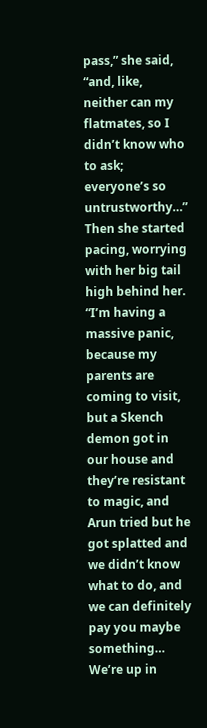pass,” she said, “and, like, neither can my flatmates, so I didn’t know who to ask; everyone’s so untrustworthy…” Then she started pacing, worrying with her big tail high behind her. “I’m having a massive panic, because my parents are coming to visit, but a Skench demon got in our house and they’re resistant to magic, and Arun tried but he got splatted and we didn’t know what to do, and we can definitely pay you maybe something… We’re up in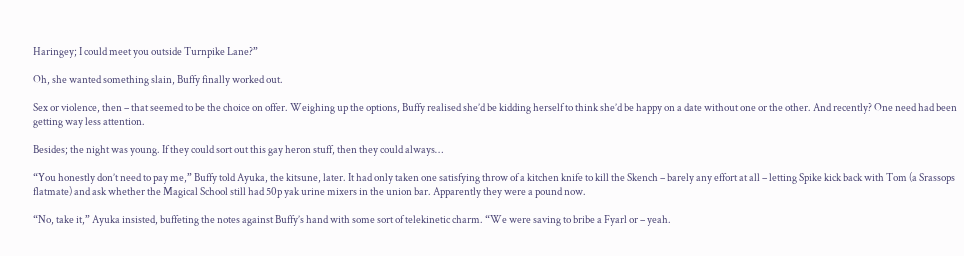Haringey; I could meet you outside Turnpike Lane?”

Oh, she wanted something slain, Buffy finally worked out.

Sex or violence, then – that seemed to be the choice on offer. Weighing up the options, Buffy realised she’d be kidding herself to think she’d be happy on a date without one or the other. And recently? One need had been getting way less attention.

Besides; the night was young. If they could sort out this gay heron stuff, then they could always…

“You honestly don’t need to pay me,” Buffy told Ayuka, the kitsune, later. It had only taken one satisfying throw of a kitchen knife to kill the Skench – barely any effort at all – letting Spike kick back with Tom (a Srassops flatmate) and ask whether the Magical School still had 50p yak urine mixers in the union bar. Apparently they were a pound now.

“No, take it,” Ayuka insisted, buffeting the notes against Buffy’s hand with some sort of telekinetic charm. “We were saving to bribe a Fyarl or – yeah.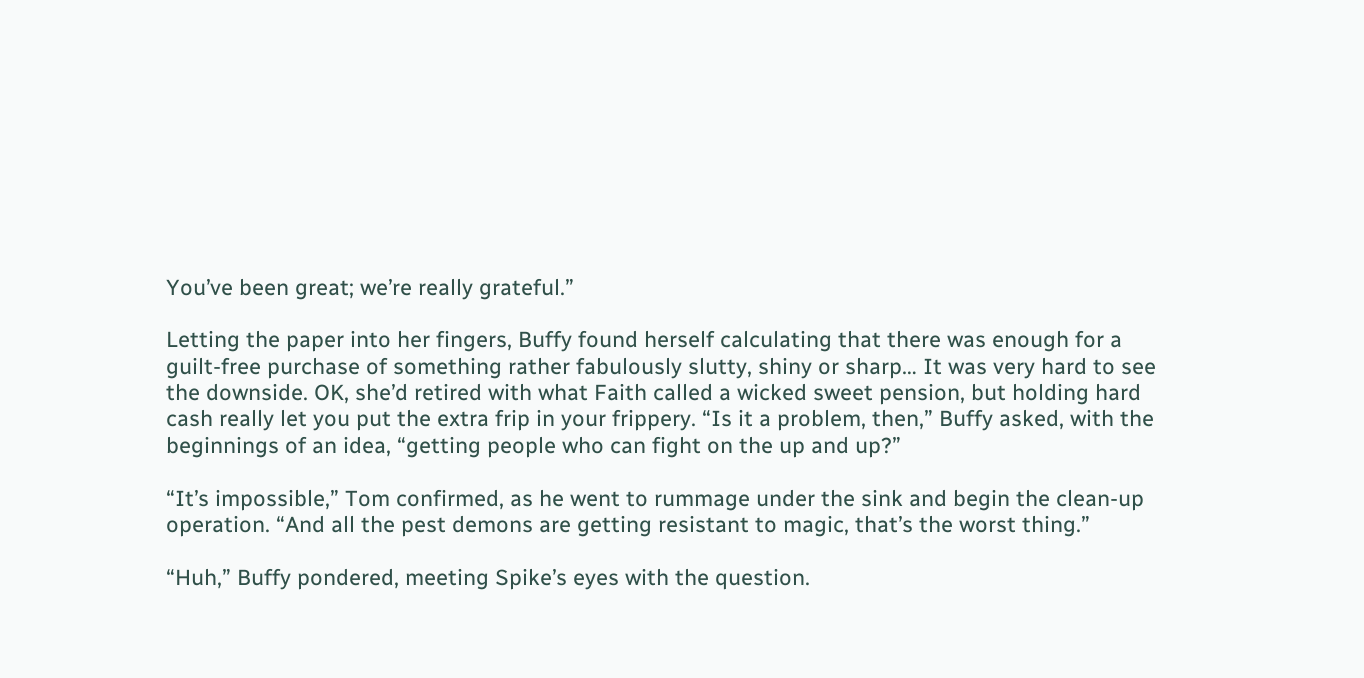You’ve been great; we’re really grateful.”

Letting the paper into her fingers, Buffy found herself calculating that there was enough for a guilt-free purchase of something rather fabulously slutty, shiny or sharp… It was very hard to see the downside. OK, she’d retired with what Faith called a wicked sweet pension, but holding hard cash really let you put the extra frip in your frippery. “Is it a problem, then,” Buffy asked, with the beginnings of an idea, “getting people who can fight on the up and up?”

“It’s impossible,” Tom confirmed, as he went to rummage under the sink and begin the clean-up operation. “And all the pest demons are getting resistant to magic, that’s the worst thing.”

“Huh,” Buffy pondered, meeting Spike’s eyes with the question.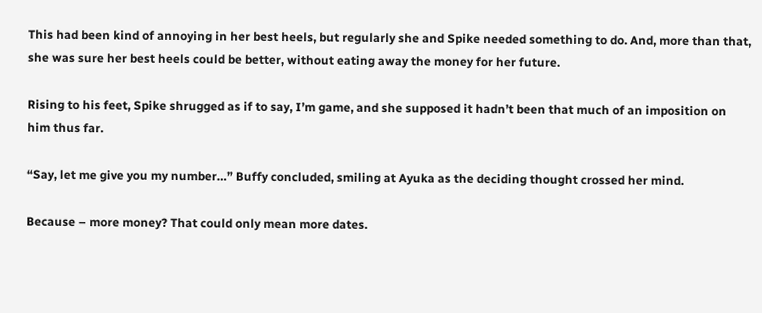This had been kind of annoying in her best heels, but regularly she and Spike needed something to do. And, more than that, she was sure her best heels could be better, without eating away the money for her future.

Rising to his feet, Spike shrugged as if to say, I’m game, and she supposed it hadn’t been that much of an imposition on him thus far.

“Say, let me give you my number…” Buffy concluded, smiling at Ayuka as the deciding thought crossed her mind.

Because – more money? That could only mean more dates.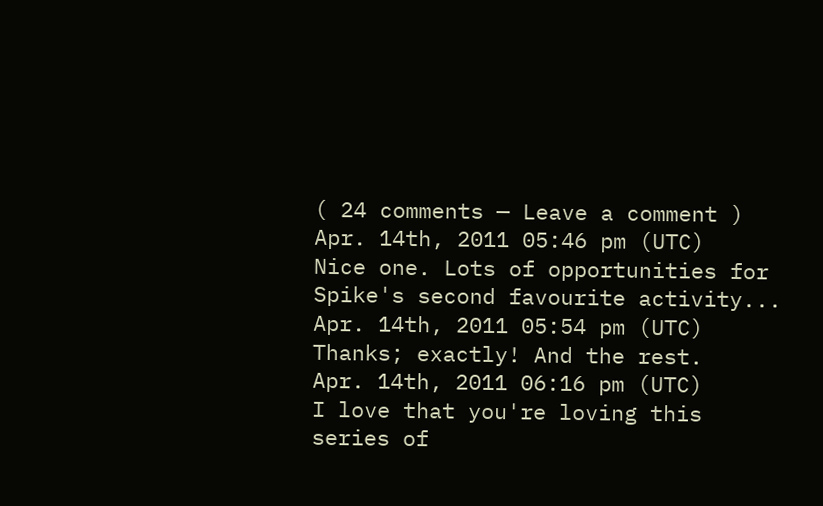( 24 comments — Leave a comment )
Apr. 14th, 2011 05:46 pm (UTC)
Nice one. Lots of opportunities for Spike's second favourite activity...
Apr. 14th, 2011 05:54 pm (UTC)
Thanks; exactly! And the rest.
Apr. 14th, 2011 06:16 pm (UTC)
I love that you're loving this series of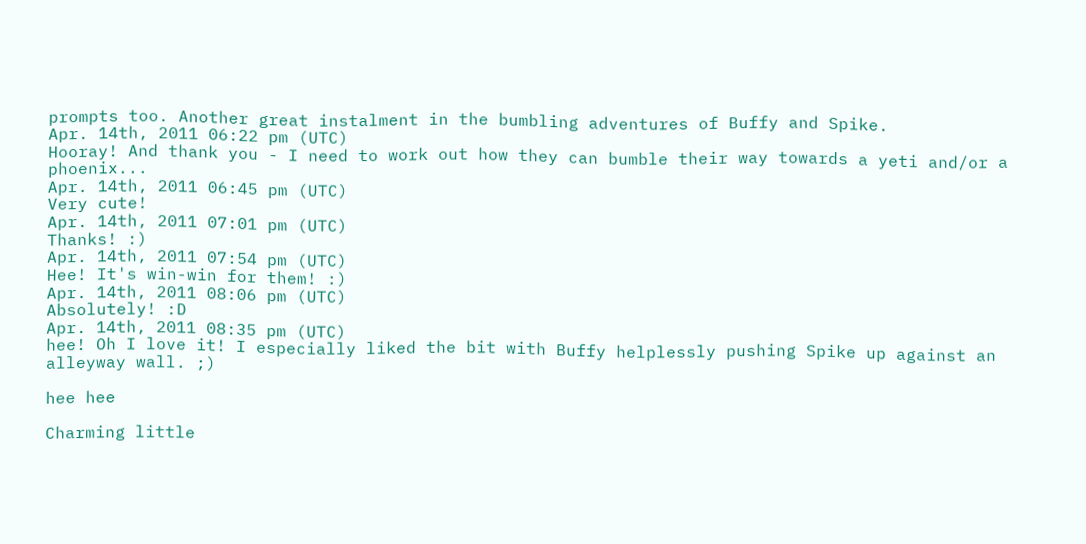prompts too. Another great instalment in the bumbling adventures of Buffy and Spike.
Apr. 14th, 2011 06:22 pm (UTC)
Hooray! And thank you - I need to work out how they can bumble their way towards a yeti and/or a phoenix...
Apr. 14th, 2011 06:45 pm (UTC)
Very cute!
Apr. 14th, 2011 07:01 pm (UTC)
Thanks! :)
Apr. 14th, 2011 07:54 pm (UTC)
Hee! It's win-win for them! :)
Apr. 14th, 2011 08:06 pm (UTC)
Absolutely! :D
Apr. 14th, 2011 08:35 pm (UTC)
hee! Oh I love it! I especially liked the bit with Buffy helplessly pushing Spike up against an alleyway wall. ;)

hee hee

Charming little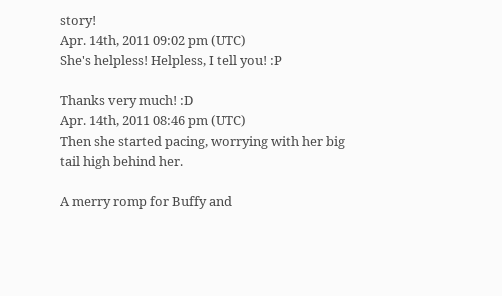story!
Apr. 14th, 2011 09:02 pm (UTC)
She's helpless! Helpless, I tell you! :P

Thanks very much! :D
Apr. 14th, 2011 08:46 pm (UTC)
Then she started pacing, worrying with her big tail high behind her.

A merry romp for Buffy and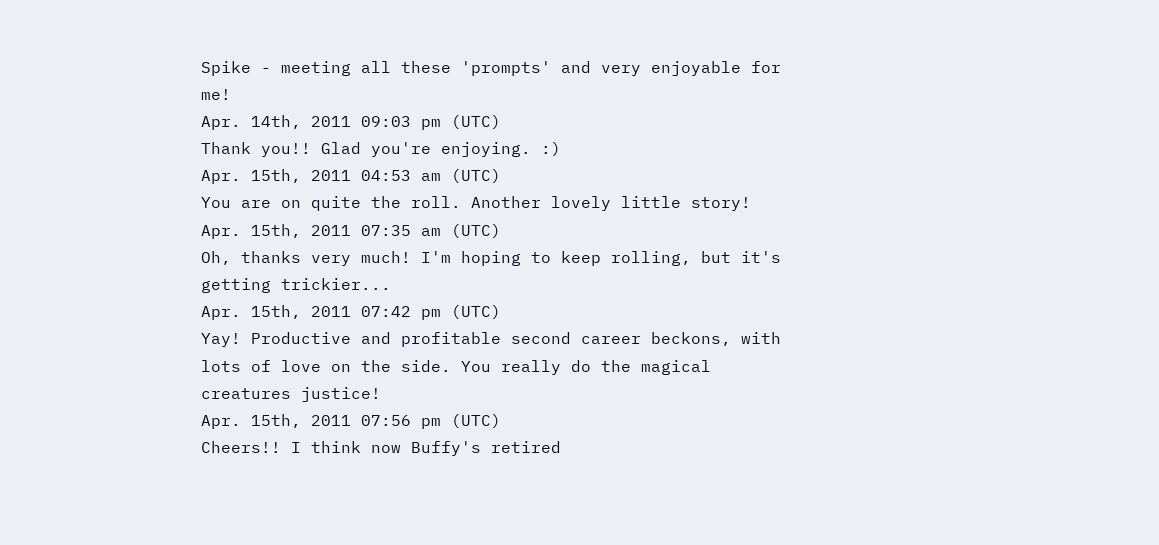Spike - meeting all these 'prompts' and very enjoyable for me!
Apr. 14th, 2011 09:03 pm (UTC)
Thank you!! Glad you're enjoying. :)
Apr. 15th, 2011 04:53 am (UTC)
You are on quite the roll. Another lovely little story!
Apr. 15th, 2011 07:35 am (UTC)
Oh, thanks very much! I'm hoping to keep rolling, but it's getting trickier...
Apr. 15th, 2011 07:42 pm (UTC)
Yay! Productive and profitable second career beckons, with lots of love on the side. You really do the magical creatures justice!
Apr. 15th, 2011 07:56 pm (UTC)
Cheers!! I think now Buffy's retired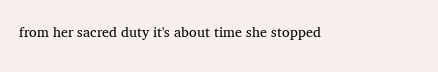from her sacred duty it's about time she stopped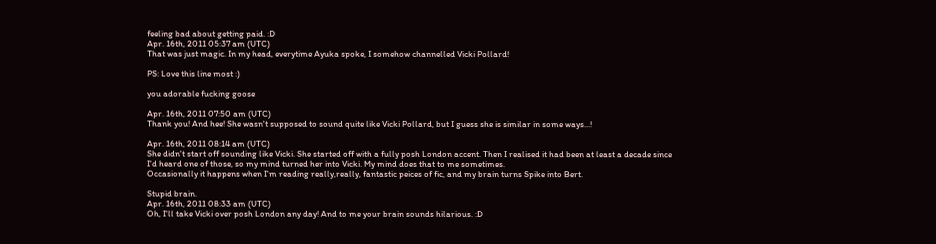feeling bad about getting paid. :D
Apr. 16th, 2011 05:37 am (UTC)
That was just magic. In my head, everytime Ayuka spoke, I somehow channelled Vicki Pollard!

PS: Love this line most :)

you adorable fucking goose

Apr. 16th, 2011 07:50 am (UTC)
Thank you! And hee! She wasn't supposed to sound quite like Vicki Pollard, but I guess she is similar in some ways...!

Apr. 16th, 2011 08:14 am (UTC)
She didn't start off sounding like Vicki. She started off with a fully posh London accent. Then I realised it had been at least a decade since I'd heard one of those, so my mind turned her into Vicki. My mind does that to me sometimes.
Occasionally it happens when I'm reading really,really, fantastic peices of fic, and my brain turns Spike into Bert.

Stupid brain.
Apr. 16th, 2011 08:33 am (UTC)
Oh, I'll take Vicki over posh London any day! And to me your brain sounds hilarious. :D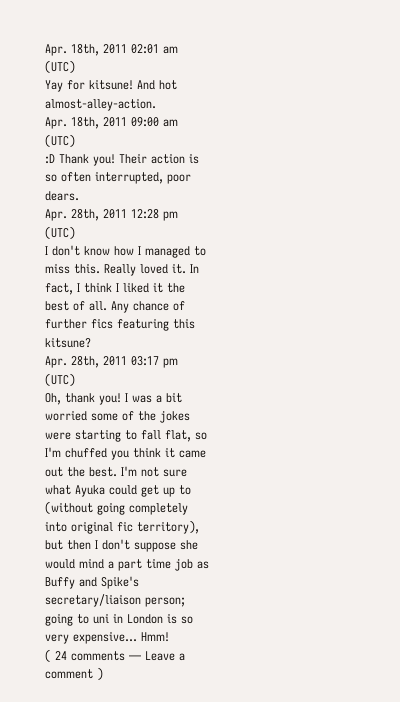Apr. 18th, 2011 02:01 am (UTC)
Yay for kitsune! And hot almost-alley-action.
Apr. 18th, 2011 09:00 am (UTC)
:D Thank you! Their action is so often interrupted, poor dears.
Apr. 28th, 2011 12:28 pm (UTC)
I don't know how I managed to miss this. Really loved it. In fact, I think I liked it the best of all. Any chance of further fics featuring this kitsune?
Apr. 28th, 2011 03:17 pm (UTC)
Oh, thank you! I was a bit worried some of the jokes were starting to fall flat, so I'm chuffed you think it came out the best. I'm not sure what Ayuka could get up to (without going completely into original fic territory), but then I don't suppose she would mind a part time job as Buffy and Spike's secretary/liaison person; going to uni in London is so very expensive... Hmm!
( 24 comments — Leave a comment )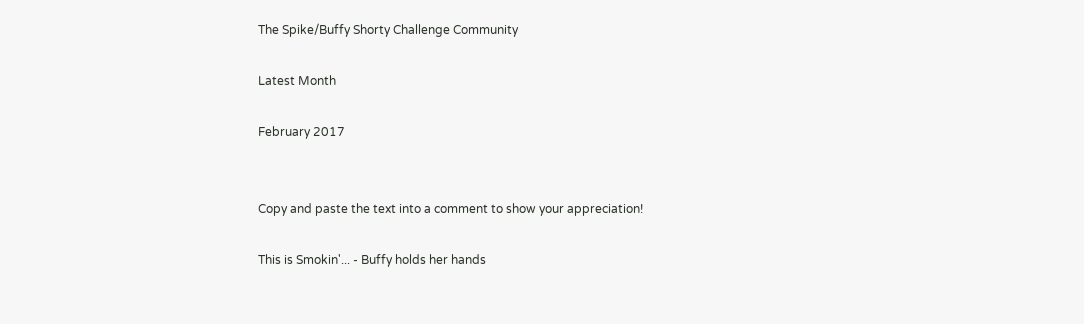The Spike/Buffy Shorty Challenge Community

Latest Month

February 2017


Copy and paste the text into a comment to show your appreciation!

This is Smokin'... - Buffy holds her hands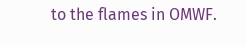to the flames in OMWF.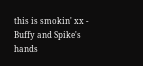this is smokin' xx - Buffy and Spike's hands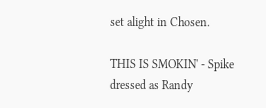set alight in Chosen.

THIS IS SMOKIN' - Spike dressed as Randy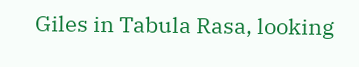Giles in Tabula Rasa, looking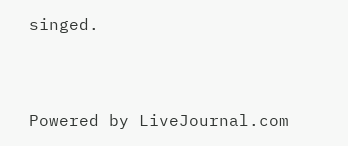singed.


Powered by LiveJournal.com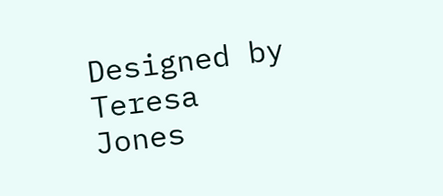Designed by Teresa Jones